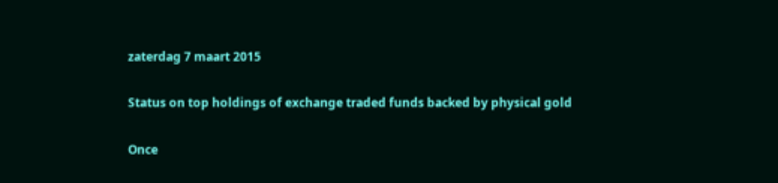zaterdag 7 maart 2015

Status on top holdings of exchange traded funds backed by physical gold

Once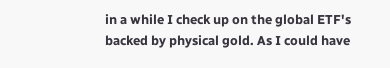in a while I check up on the global ETF's backed by physical gold. As I could have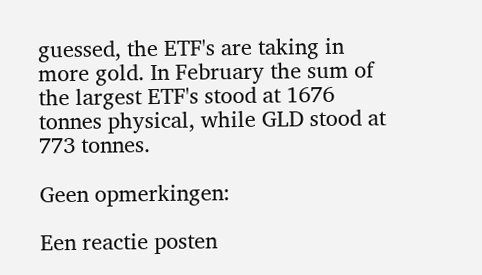guessed, the ETF's are taking in more gold. In February the sum of the largest ETF's stood at 1676 tonnes physical, while GLD stood at 773 tonnes.

Geen opmerkingen:

Een reactie posten